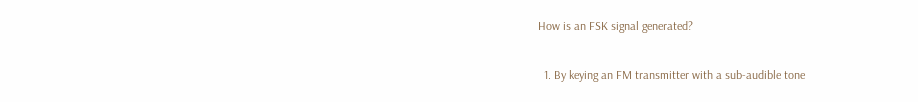How is an FSK signal generated?

  1. By keying an FM transmitter with a sub-audible tone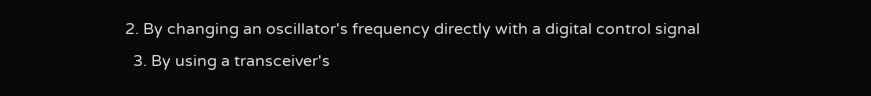2. By changing an oscillator's frequency directly with a digital control signal
  3. By using a transceiver's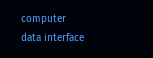computer data interface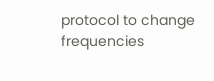protocol to change frequencies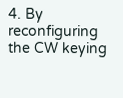4. By reconfiguring the CW keying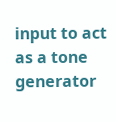input to act as a tone generator